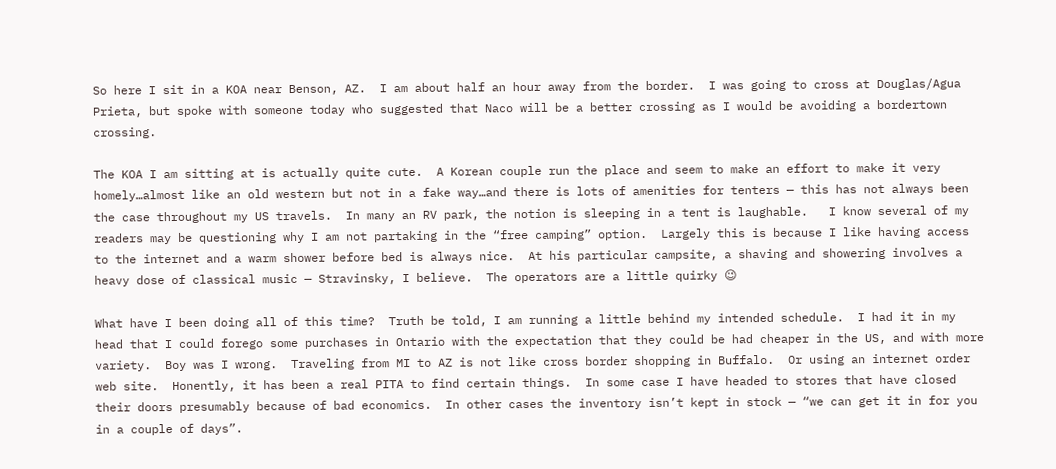So here I sit in a KOA near Benson, AZ.  I am about half an hour away from the border.  I was going to cross at Douglas/Agua Prieta, but spoke with someone today who suggested that Naco will be a better crossing as I would be avoiding a bordertown crossing.

The KOA I am sitting at is actually quite cute.  A Korean couple run the place and seem to make an effort to make it very homely…almost like an old western but not in a fake way…and there is lots of amenities for tenters — this has not always been the case throughout my US travels.  In many an RV park, the notion is sleeping in a tent is laughable.   I know several of my readers may be questioning why I am not partaking in the “free camping” option.  Largely this is because I like having access to the internet and a warm shower before bed is always nice.  At his particular campsite, a shaving and showering involves a heavy dose of classical music — Stravinsky, I believe.  The operators are a little quirky 😉

What have I been doing all of this time?  Truth be told, I am running a little behind my intended schedule.  I had it in my head that I could forego some purchases in Ontario with the expectation that they could be had cheaper in the US, and with more variety.  Boy was I wrong.  Traveling from MI to AZ is not like cross border shopping in Buffalo.  Or using an internet order web site.  Honently, it has been a real PITA to find certain things.  In some case I have headed to stores that have closed their doors presumably because of bad economics.  In other cases the inventory isn’t kept in stock — “we can get it in for you in a couple of days”.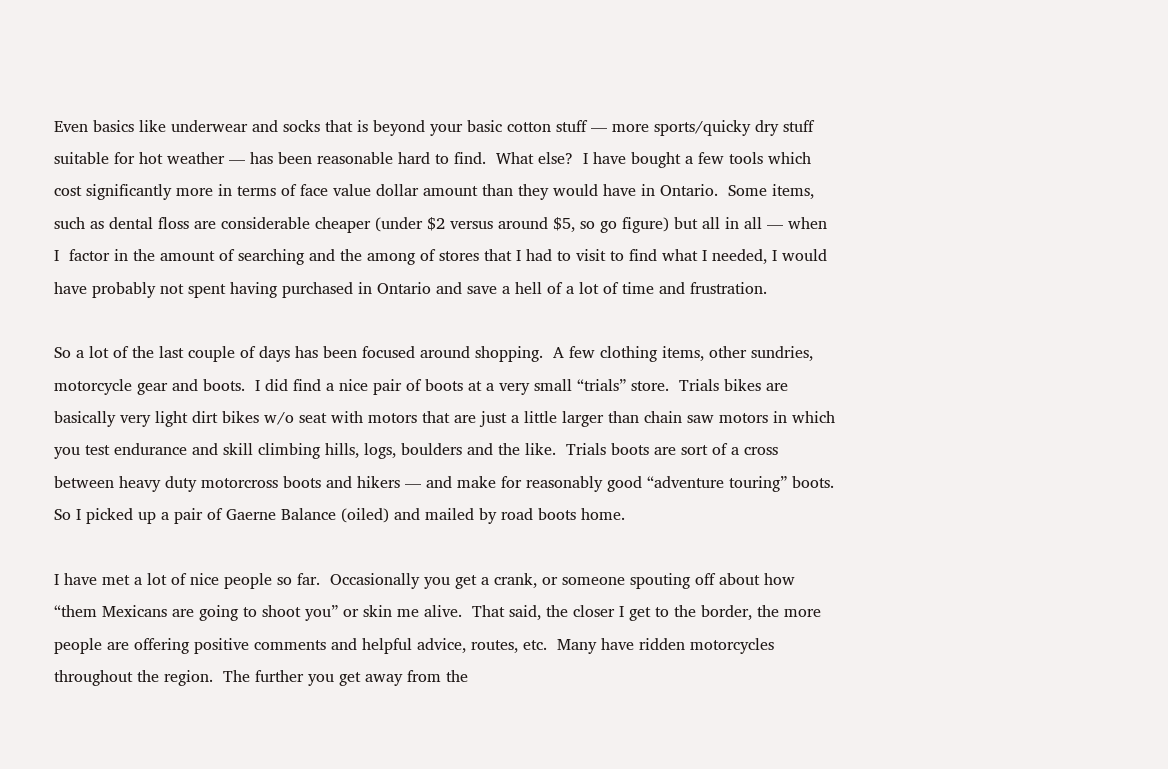Even basics like underwear and socks that is beyond your basic cotton stuff — more sports/quicky dry stuff suitable for hot weather — has been reasonable hard to find.  What else?  I have bought a few tools which cost significantly more in terms of face value dollar amount than they would have in Ontario.  Some items, such as dental floss are considerable cheaper (under $2 versus around $5, so go figure) but all in all — when I  factor in the amount of searching and the among of stores that I had to visit to find what I needed, I would have probably not spent having purchased in Ontario and save a hell of a lot of time and frustration.

So a lot of the last couple of days has been focused around shopping.  A few clothing items, other sundries, motorcycle gear and boots.  I did find a nice pair of boots at a very small “trials” store.  Trials bikes are basically very light dirt bikes w/o seat with motors that are just a little larger than chain saw motors in which you test endurance and skill climbing hills, logs, boulders and the like.  Trials boots are sort of a cross between heavy duty motorcross boots and hikers — and make for reasonably good “adventure touring” boots.  So I picked up a pair of Gaerne Balance (oiled) and mailed by road boots home.

I have met a lot of nice people so far.  Occasionally you get a crank, or someone spouting off about how “them Mexicans are going to shoot you” or skin me alive.  That said, the closer I get to the border, the more people are offering positive comments and helpful advice, routes, etc.  Many have ridden motorcycles throughout the region.  The further you get away from the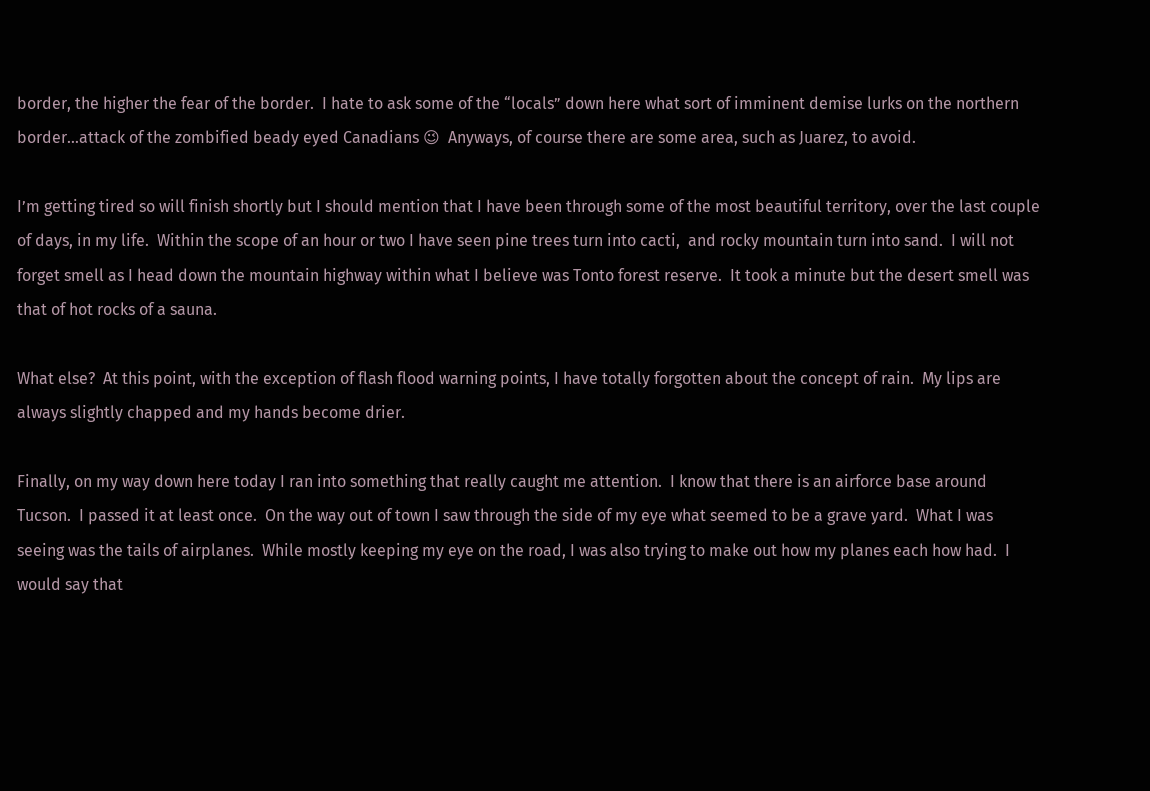border, the higher the fear of the border.  I hate to ask some of the “locals” down here what sort of imminent demise lurks on the northern border…attack of the zombified beady eyed Canadians 😉  Anyways, of course there are some area, such as Juarez, to avoid.

I’m getting tired so will finish shortly but I should mention that I have been through some of the most beautiful territory, over the last couple of days, in my life.  Within the scope of an hour or two I have seen pine trees turn into cacti,  and rocky mountain turn into sand.  I will not forget smell as I head down the mountain highway within what I believe was Tonto forest reserve.  It took a minute but the desert smell was that of hot rocks of a sauna.

What else?  At this point, with the exception of flash flood warning points, I have totally forgotten about the concept of rain.  My lips are always slightly chapped and my hands become drier.

Finally, on my way down here today I ran into something that really caught me attention.  I know that there is an airforce base around Tucson.  I passed it at least once.  On the way out of town I saw through the side of my eye what seemed to be a grave yard.  What I was seeing was the tails of airplanes.  While mostly keeping my eye on the road, I was also trying to make out how my planes each how had.  I would say that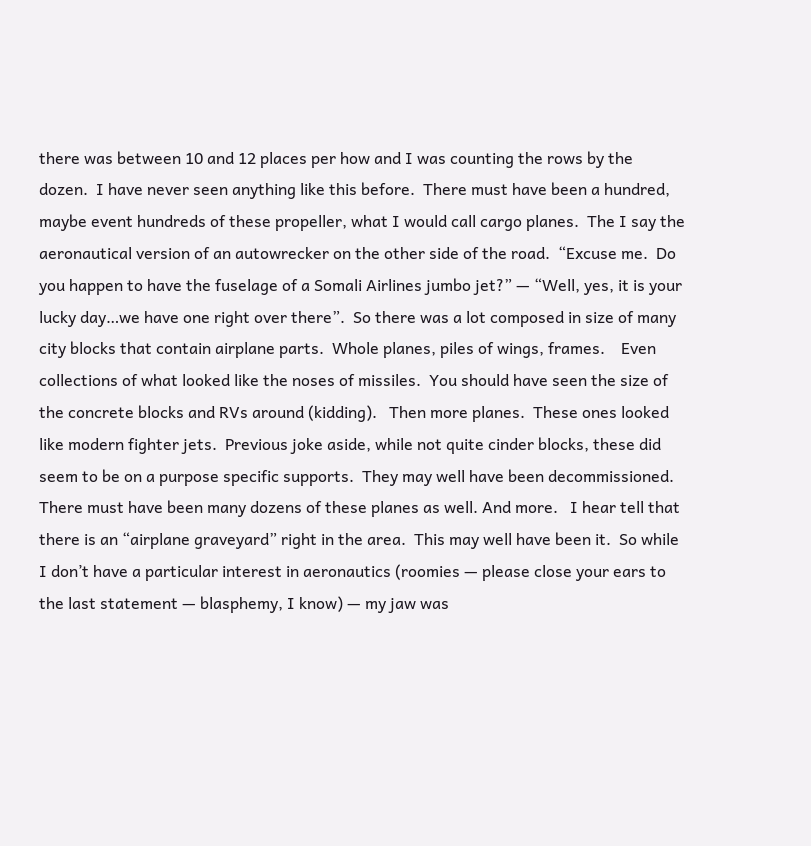there was between 10 and 12 places per how and I was counting the rows by the dozen.  I have never seen anything like this before.  There must have been a hundred, maybe event hundreds of these propeller, what I would call cargo planes.  The I say the aeronautical version of an autowrecker on the other side of the road.  “Excuse me.  Do you happen to have the fuselage of a Somali Airlines jumbo jet?” — “Well, yes, it is your lucky day…we have one right over there”.  So there was a lot composed in size of many city blocks that contain airplane parts.  Whole planes, piles of wings, frames.    Even collections of what looked like the noses of missiles.  You should have seen the size of the concrete blocks and RVs around (kidding).   Then more planes.  These ones looked like modern fighter jets.  Previous joke aside, while not quite cinder blocks, these did seem to be on a purpose specific supports.  They may well have been decommissioned.  There must have been many dozens of these planes as well. And more.   I hear tell that there is an “airplane graveyard” right in the area.  This may well have been it.  So while I don’t have a particular interest in aeronautics (roomies — please close your ears to the last statement — blasphemy, I know) — my jaw was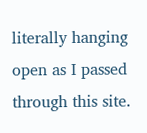literally hanging open as I passed through this site.